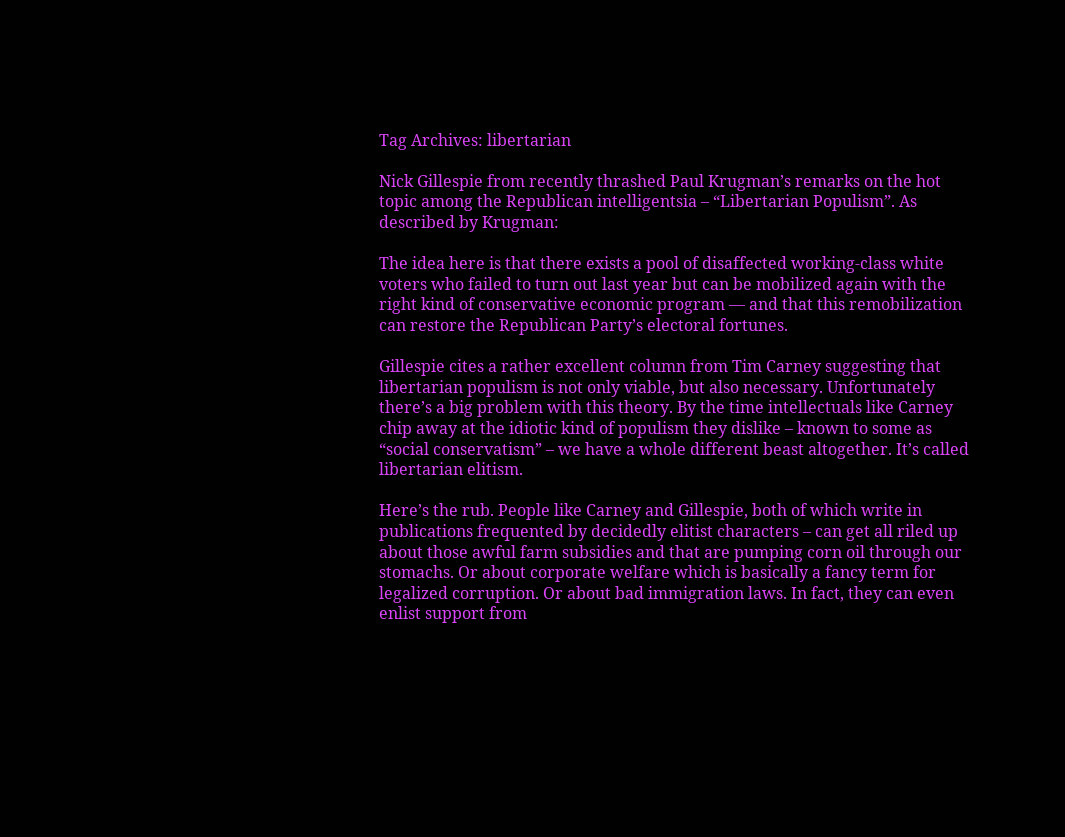Tag Archives: libertarian

Nick Gillespie from recently thrashed Paul Krugman’s remarks on the hot topic among the Republican intelligentsia – “Libertarian Populism”. As described by Krugman:

The idea here is that there exists a pool of disaffected working-class white voters who failed to turn out last year but can be mobilized again with the right kind of conservative economic program — and that this remobilization can restore the Republican Party’s electoral fortunes.

Gillespie cites a rather excellent column from Tim Carney suggesting that libertarian populism is not only viable, but also necessary. Unfortunately there’s a big problem with this theory. By the time intellectuals like Carney chip away at the idiotic kind of populism they dislike – known to some as “social conservatism” – we have a whole different beast altogether. It’s called libertarian elitism.

Here’s the rub. People like Carney and Gillespie, both of which write in publications frequented by decidedly elitist characters – can get all riled up about those awful farm subsidies and that are pumping corn oil through our stomachs. Or about corporate welfare which is basically a fancy term for legalized corruption. Or about bad immigration laws. In fact, they can even enlist support from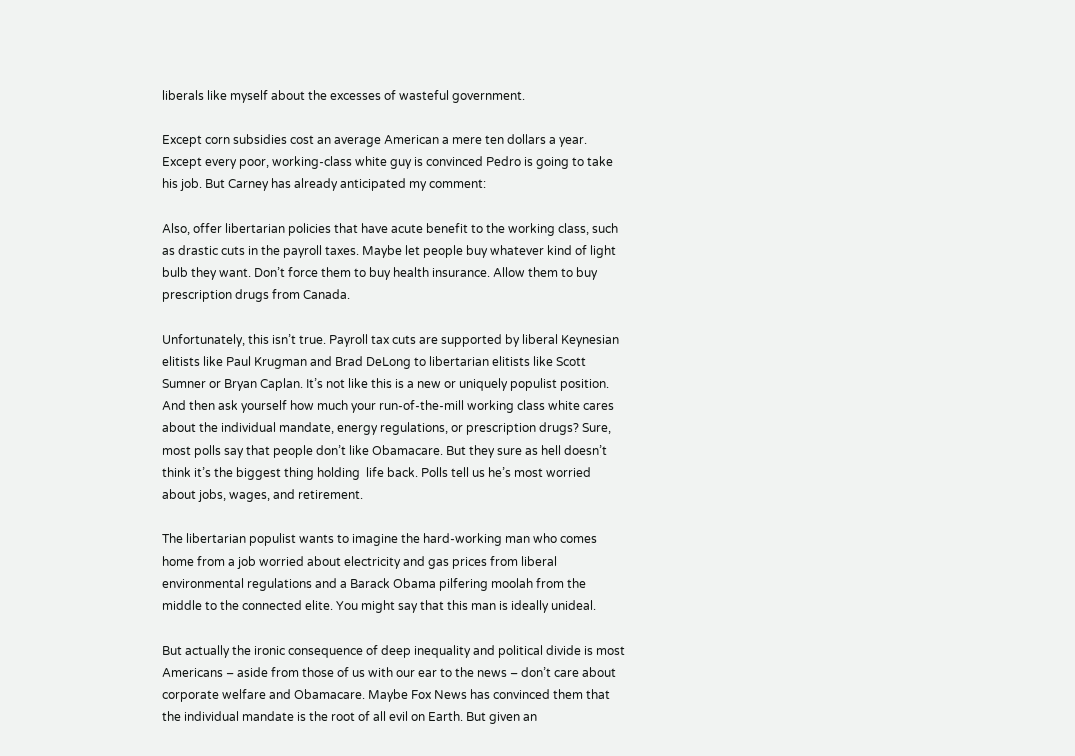liberals like myself about the excesses of wasteful government.

Except corn subsidies cost an average American a mere ten dollars a year. Except every poor, working-class white guy is convinced Pedro is going to take his job. But Carney has already anticipated my comment:

Also, offer libertarian policies that have acute benefit to the working class, such as drastic cuts in the payroll taxes. Maybe let people buy whatever kind of light bulb they want. Don’t force them to buy health insurance. Allow them to buy prescription drugs from Canada.

Unfortunately, this isn’t true. Payroll tax cuts are supported by liberal Keynesian elitists like Paul Krugman and Brad DeLong to libertarian elitists like Scott Sumner or Bryan Caplan. It’s not like this is a new or uniquely populist position. And then ask yourself how much your run-of-the-mill working class white cares about the individual mandate, energy regulations, or prescription drugs? Sure, most polls say that people don’t like Obamacare. But they sure as hell doesn’t think it’s the biggest thing holding  life back. Polls tell us he’s most worried about jobs, wages, and retirement.

The libertarian populist wants to imagine the hard-working man who comes home from a job worried about electricity and gas prices from liberal environmental regulations and a Barack Obama pilfering moolah from the middle to the connected elite. You might say that this man is ideally unideal.

But actually the ironic consequence of deep inequality and political divide is most Americans – aside from those of us with our ear to the news – don’t care about corporate welfare and Obamacare. Maybe Fox News has convinced them that the individual mandate is the root of all evil on Earth. But given an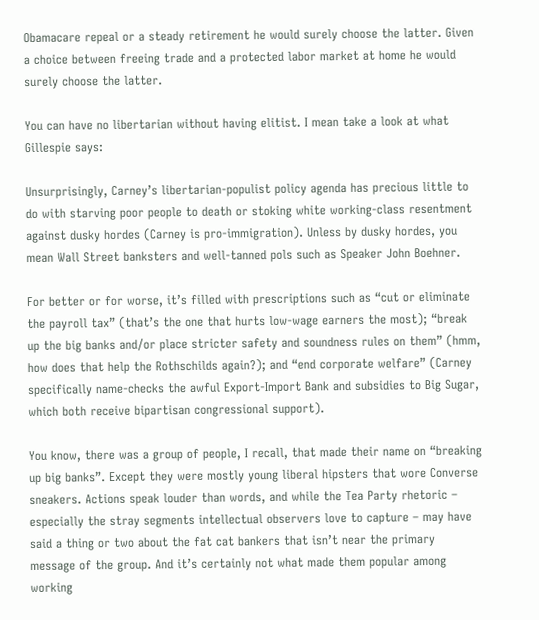Obamacare repeal or a steady retirement he would surely choose the latter. Given a choice between freeing trade and a protected labor market at home he would surely choose the latter.

You can have no libertarian without having elitist. I mean take a look at what Gillespie says:

Unsurprisingly, Carney’s libertarian-populist policy agenda has precious little to do with starving poor people to death or stoking white working-class resentment against dusky hordes (Carney is pro-immigration). Unless by dusky hordes, you mean Wall Street banksters and well-tanned pols such as Speaker John Boehner.

For better or for worse, it’s filled with prescriptions such as “cut or eliminate the payroll tax” (that’s the one that hurts low-wage earners the most); “break up the big banks and/or place stricter safety and soundness rules on them” (hmm, how does that help the Rothschilds again?); and “end corporate welfare” (Carney specifically name-checks the awful Export-Import Bank and subsidies to Big Sugar, which both receive bipartisan congressional support).

You know, there was a group of people, I recall, that made their name on “breaking up big banks”. Except they were mostly young liberal hipsters that wore Converse sneakers. Actions speak louder than words, and while the Tea Party rhetoric – especially the stray segments intellectual observers love to capture – may have said a thing or two about the fat cat bankers that isn’t near the primary message of the group. And it’s certainly not what made them popular among working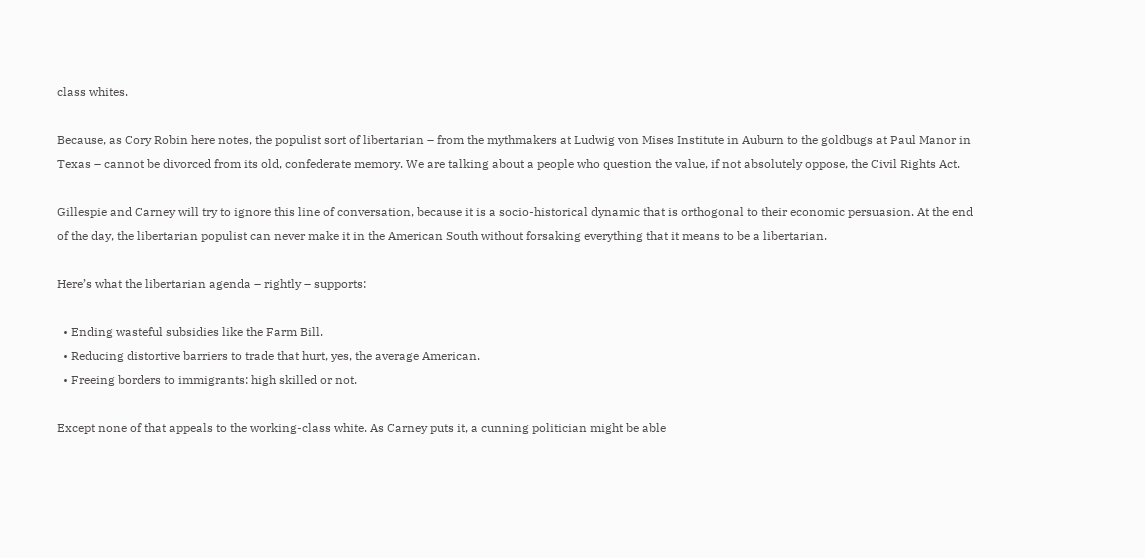class whites.

Because, as Cory Robin here notes, the populist sort of libertarian – from the mythmakers at Ludwig von Mises Institute in Auburn to the goldbugs at Paul Manor in Texas – cannot be divorced from its old, confederate memory. We are talking about a people who question the value, if not absolutely oppose, the Civil Rights Act.

Gillespie and Carney will try to ignore this line of conversation, because it is a socio-historical dynamic that is orthogonal to their economic persuasion. At the end of the day, the libertarian populist can never make it in the American South without forsaking everything that it means to be a libertarian.

Here’s what the libertarian agenda – rightly – supports:

  • Ending wasteful subsidies like the Farm Bill.
  • Reducing distortive barriers to trade that hurt, yes, the average American.
  • Freeing borders to immigrants: high skilled or not.

Except none of that appeals to the working-class white. As Carney puts it, a cunning politician might be able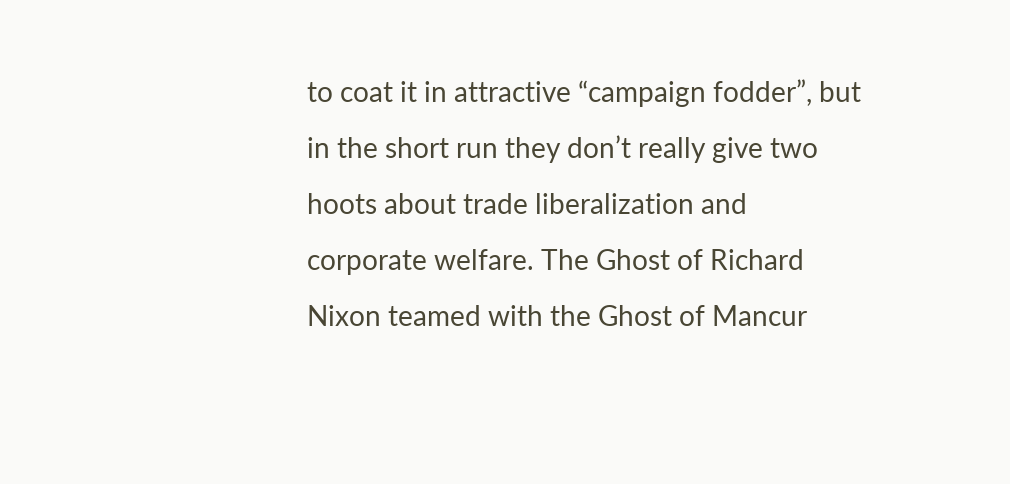to coat it in attractive “campaign fodder”, but in the short run they don’t really give two hoots about trade liberalization and corporate welfare. The Ghost of Richard Nixon teamed with the Ghost of Mancur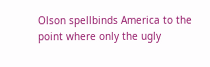Olson spellbinds America to the point where only the ugly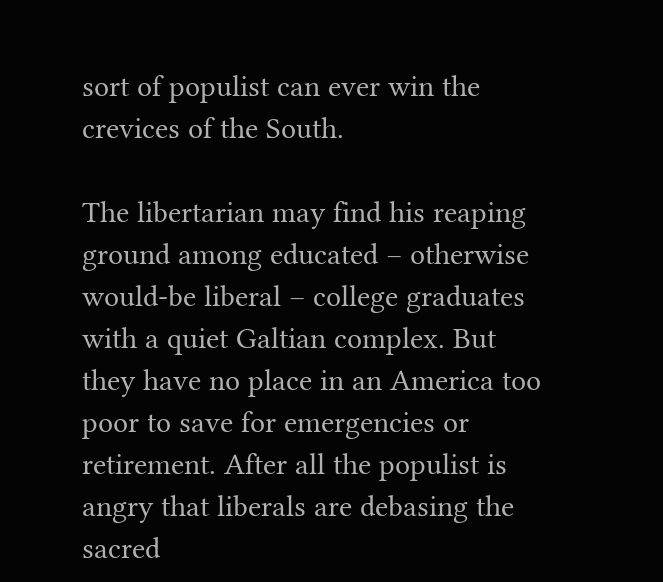sort of populist can ever win the crevices of the South.

The libertarian may find his reaping ground among educated – otherwise would-be liberal – college graduates with a quiet Galtian complex. But they have no place in an America too poor to save for emergencies or retirement. After all the populist is angry that liberals are debasing the sacred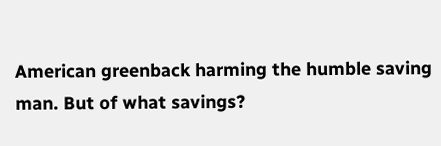American greenback harming the humble saving man. But of what savings?